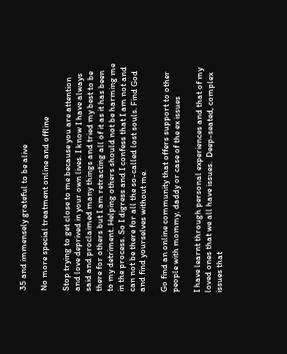35 and immensely grateful to be alive

No more special treatment online and offline

Stop trying to get close to me because you are attention and love deprived in your own lives. I know I have always said and proclaimed many things and tried my best to be there for others but I am retracting all of it as it has been to my detriment. Helping others should not be harming me in the process. So I digress and I confess that I am not and can not be there for all the so-called lost souls. Find God and find yourselves without me.

Go find an online community that offers support to other people with mommy, daddy or case of the ex issues

I have learnt through personal experiences and that of my loved ones that we all have issues.  Deep-seated, complex issues that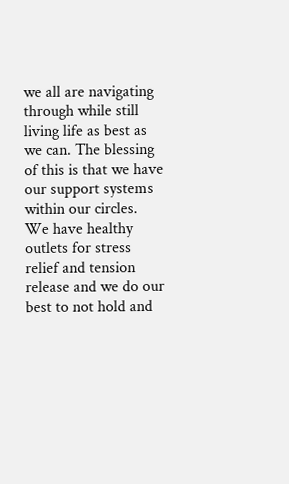we all are navigating through while still living life as best as we can. The blessing of this is that we have our support systems within our circles. We have healthy outlets for stress relief and tension release and we do our best to not hold and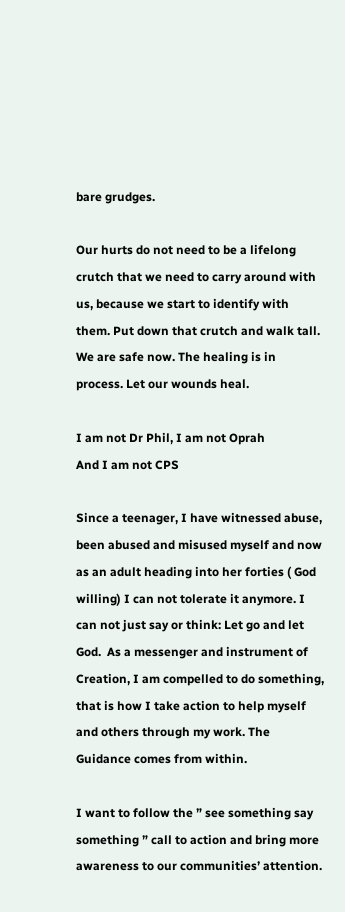bare grudges.

Our hurts do not need to be a lifelong crutch that we need to carry around with us, because we start to identify with them. Put down that crutch and walk tall. We are safe now. The healing is in process. Let our wounds heal.

I am not Dr Phil, I am not Oprah
And I am not CPS

Since a teenager, I have witnessed abuse, been abused and misused myself and now as an adult heading into her forties ( God willing) I can not tolerate it anymore. I can not just say or think: Let go and let God.  As a messenger and instrument of Creation, I am compelled to do something, that is how I take action to help myself and others through my work. The Guidance comes from within.

I want to follow the ” see something say something ” call to action and bring more awareness to our communities’ attention.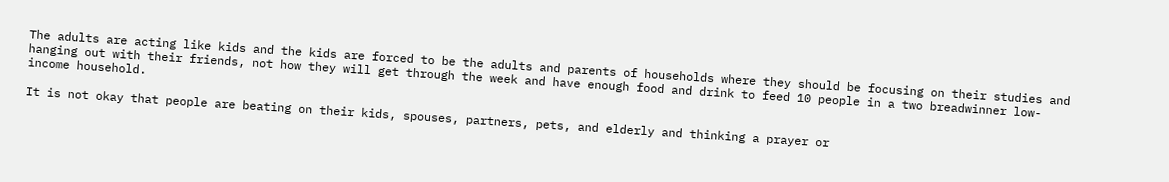The adults are acting like kids and the kids are forced to be the adults and parents of households where they should be focusing on their studies and hanging out with their friends, not how they will get through the week and have enough food and drink to feed 10 people in a two breadwinner low-income household.

It is not okay that people are beating on their kids, spouses, partners, pets, and elderly and thinking a prayer or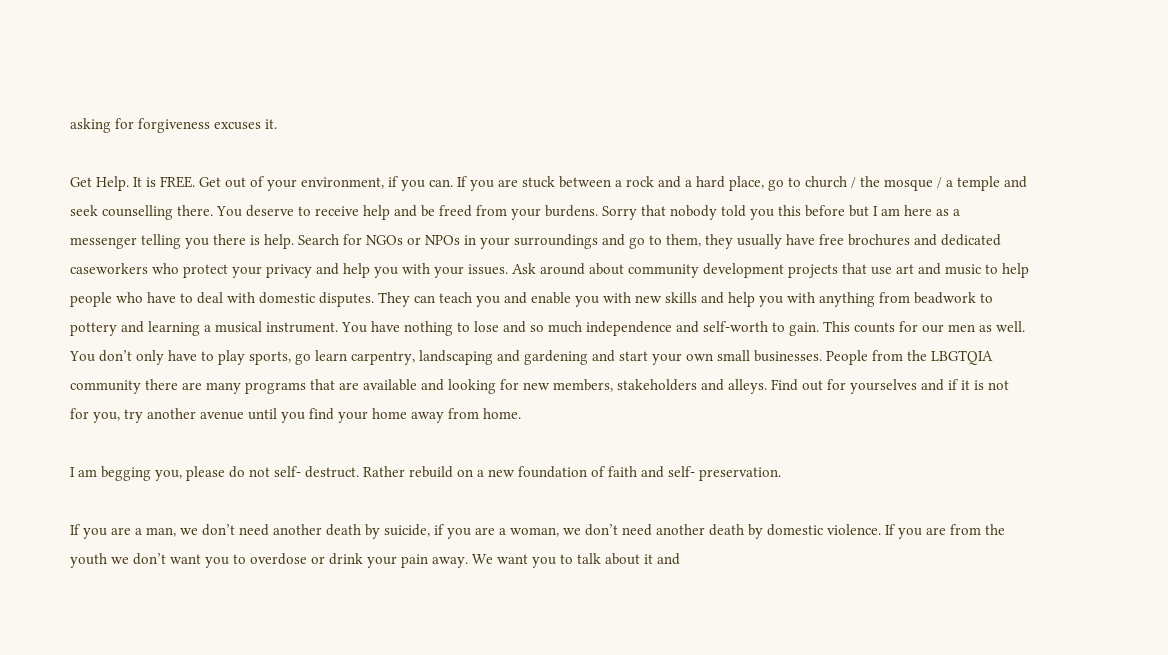asking for forgiveness excuses it.

Get Help. It is FREE. Get out of your environment, if you can. If you are stuck between a rock and a hard place, go to church / the mosque / a temple and seek counselling there. You deserve to receive help and be freed from your burdens. Sorry that nobody told you this before but I am here as a messenger telling you there is help. Search for NGOs or NPOs in your surroundings and go to them, they usually have free brochures and dedicated caseworkers who protect your privacy and help you with your issues. Ask around about community development projects that use art and music to help people who have to deal with domestic disputes. They can teach you and enable you with new skills and help you with anything from beadwork to pottery and learning a musical instrument. You have nothing to lose and so much independence and self-worth to gain. This counts for our men as well. You don’t only have to play sports, go learn carpentry, landscaping and gardening and start your own small businesses. People from the LBGTQIA community there are many programs that are available and looking for new members, stakeholders and alleys. Find out for yourselves and if it is not for you, try another avenue until you find your home away from home.

I am begging you, please do not self- destruct. Rather rebuild on a new foundation of faith and self- preservation.

If you are a man, we don’t need another death by suicide, if you are a woman, we don’t need another death by domestic violence. If you are from the youth we don’t want you to overdose or drink your pain away. We want you to talk about it and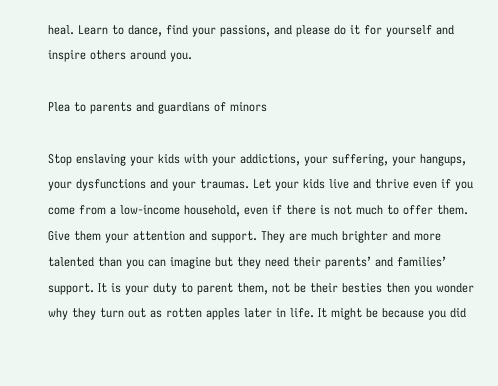heal. Learn to dance, find your passions, and please do it for yourself and inspire others around you.

Plea to parents and guardians of minors

Stop enslaving your kids with your addictions, your suffering, your hangups, your dysfunctions and your traumas. Let your kids live and thrive even if you come from a low-income household, even if there is not much to offer them. Give them your attention and support. They are much brighter and more talented than you can imagine but they need their parents’ and families’ support. It is your duty to parent them, not be their besties then you wonder why they turn out as rotten apples later in life. It might be because you did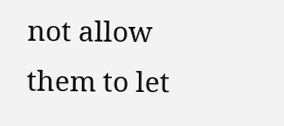not allow them to let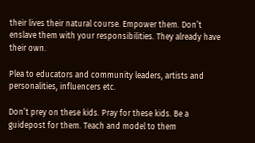their lives their natural course. Empower them. Don’t enslave them with your responsibilities. They already have their own.

Plea to educators and community leaders, artists and personalities, influencers etc.

Don’t prey on these kids. Pray for these kids. Be a guidepost for them. Teach and model to them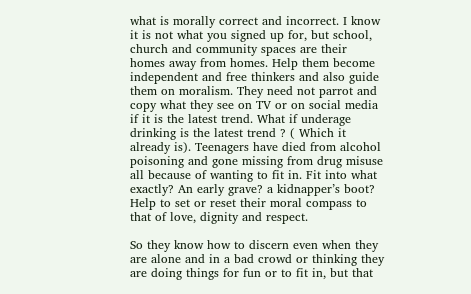what is morally correct and incorrect. I know it is not what you signed up for, but school, church and community spaces are their homes away from homes. Help them become independent and free thinkers and also guide them on moralism. They need not parrot and copy what they see on TV or on social media if it is the latest trend. What if underage drinking is the latest trend ? ( Which it already is). Teenagers have died from alcohol poisoning and gone missing from drug misuse all because of wanting to fit in. Fit into what exactly? An early grave? a kidnapper’s boot? Help to set or reset their moral compass to that of love, dignity and respect.

So they know how to discern even when they are alone and in a bad crowd or thinking they are doing things for fun or to fit in, but that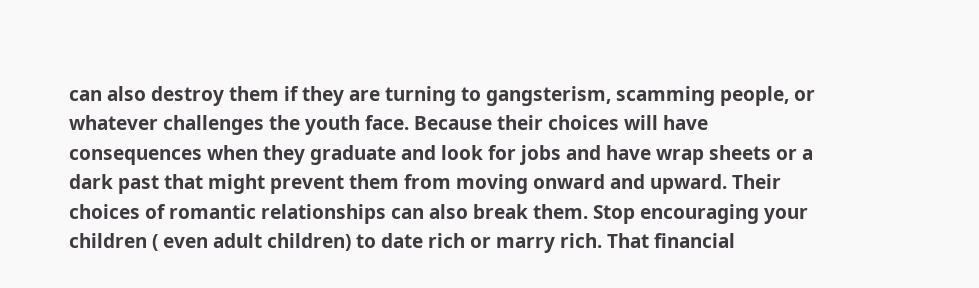can also destroy them if they are turning to gangsterism, scamming people, or whatever challenges the youth face. Because their choices will have consequences when they graduate and look for jobs and have wrap sheets or a dark past that might prevent them from moving onward and upward. Their choices of romantic relationships can also break them. Stop encouraging your children ( even adult children) to date rich or marry rich. That financial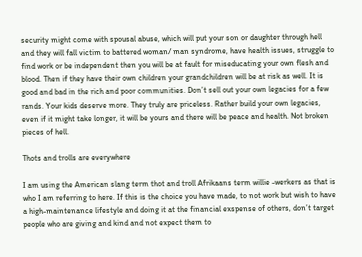security might come with spousal abuse, which will put your son or daughter through hell and they will fall victim to battered woman/ man syndrome, have health issues, struggle to find work or be independent then you will be at fault for miseducating your own flesh and blood. Then if they have their own children your grandchildren will be at risk as well. It is good and bad in the rich and poor communities. Don’t sell out your own legacies for a few rands. Your kids deserve more. They truly are priceless. Rather build your own legacies, even if it might take longer, it will be yours and there will be peace and health. Not broken pieces of hell.

Thots and trolls are everywhere

I am using the American slang term thot and troll Afrikaans term willie -werkers as that is who I am referring to here. If this is the choice you have made, to not work but wish to have a high-maintenance lifestyle and doing it at the financial exspense of others, don’t target people who are giving and kind and not expect them to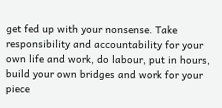get fed up with your nonsense. Take responsibility and accountability for your own life and work, do labour, put in hours, build your own bridges and work for your piece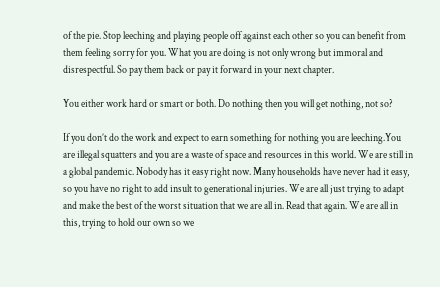of the pie. Stop leeching and playing people off against each other so you can benefit from them feeling sorry for you. What you are doing is not only wrong but immoral and disrespectful. So pay them back or pay it forward in your next chapter.

You either work hard or smart or both. Do nothing then you will get nothing, not so?

If you don’t do the work and expect to earn something for nothing you are leeching.You are illegal squatters and you are a waste of space and resources in this world. We are still in a global pandemic. Nobody has it easy right now. Many households have never had it easy, so you have no right to add insult to generational injuries. We are all just trying to adapt and make the best of the worst situation that we are all in. Read that again. We are all in this, trying to hold our own so we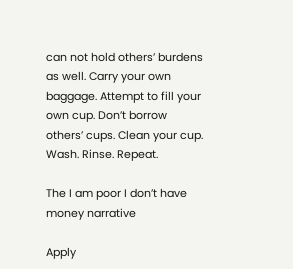can not hold others’ burdens as well. Carry your own baggage. Attempt to fill your own cup. Don’t borrow others’ cups. Clean your cup. Wash. Rinse. Repeat.

The I am poor I don’t have money narrative

Apply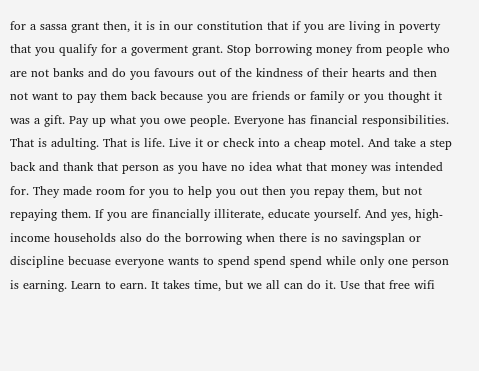for a sassa grant then, it is in our constitution that if you are living in poverty that you qualify for a goverment grant. Stop borrowing money from people who are not banks and do you favours out of the kindness of their hearts and then not want to pay them back because you are friends or family or you thought it was a gift. Pay up what you owe people. Everyone has financial responsibilities. That is adulting. That is life. Live it or check into a cheap motel. And take a step back and thank that person as you have no idea what that money was intended for. They made room for you to help you out then you repay them, but not repaying them. If you are financially illiterate, educate yourself. And yes, high- income households also do the borrowing when there is no savingsplan or discipline becuase everyone wants to spend spend spend while only one person is earning. Learn to earn. It takes time, but we all can do it. Use that free wifi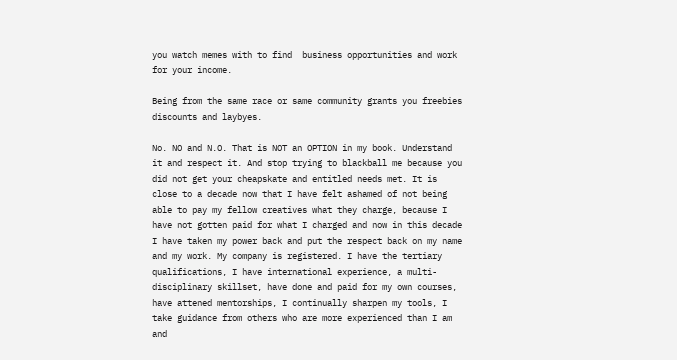you watch memes with to find  business opportunities and work for your income.

Being from the same race or same community grants you freebies discounts and laybyes.

No. NO and N.O. That is NOT an OPTION in my book. Understand it and respect it. And stop trying to blackball me because you did not get your cheapskate and entitled needs met. It is close to a decade now that I have felt ashamed of not being able to pay my fellow creatives what they charge, because I have not gotten paid for what I charged and now in this decade I have taken my power back and put the respect back on my name and my work. My company is registered. I have the tertiary qualifications, I have international experience, a multi- disciplinary skillset, have done and paid for my own courses, have attened mentorships, I continually sharpen my tools, I take guidance from others who are more experienced than I am and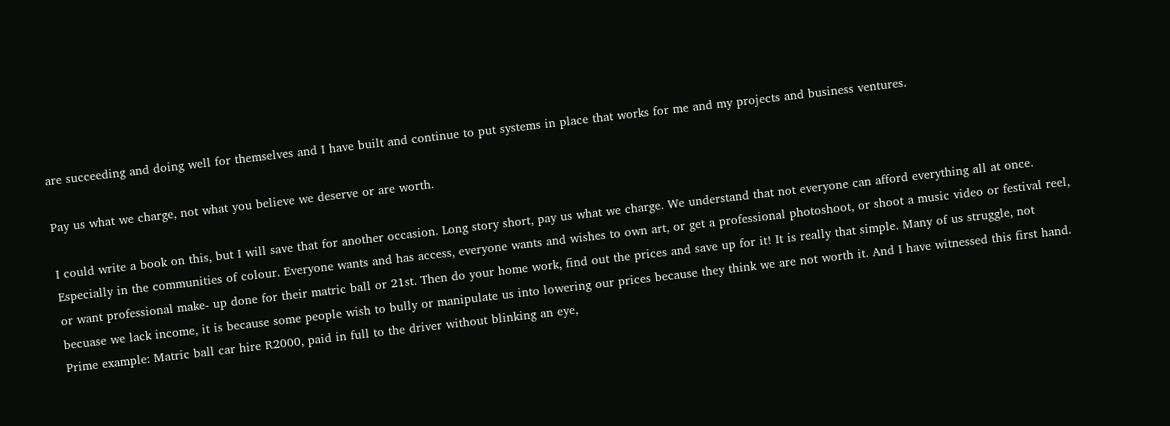are succeeding and doing well for themselves and I have built and continue to put systems in place that works for me and my projects and business ventures.

Pay us what we charge, not what you believe we deserve or are worth.

I could write a book on this, but I will save that for another occasion. Long story short, pay us what we charge. We understand that not everyone can afford everything all at once. Especially in the communities of colour. Everyone wants and has access, everyone wants and wishes to own art, or get a professional photoshoot, or shoot a music video or festival reel, or want professional make- up done for their matric ball or 21st. Then do your home work, find out the prices and save up for it! It is really that simple. Many of us struggle, not becuase we lack income, it is because some people wish to bully or manipulate us into lowering our prices because they think we are not worth it. And I have witnessed this first hand. Prime example: Matric ball car hire R2000, paid in full to the driver without blinking an eye,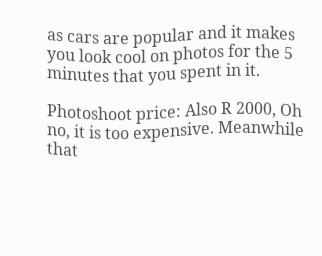as cars are popular and it makes you look cool on photos for the 5 minutes that you spent in it.

Photoshoot price: Also R 2000, Oh no, it is too expensive. Meanwhile that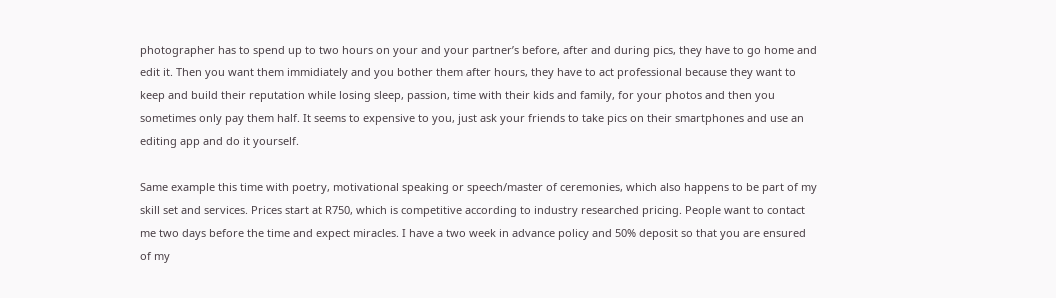photographer has to spend up to two hours on your and your partner’s before, after and during pics, they have to go home and edit it. Then you want them immidiately and you bother them after hours, they have to act professional because they want to keep and build their reputation while losing sleep, passion, time with their kids and family, for your photos and then you sometimes only pay them half. It seems to expensive to you, just ask your friends to take pics on their smartphones and use an editing app and do it yourself.

Same example this time with poetry, motivational speaking or speech/master of ceremonies, which also happens to be part of my skill set and services. Prices start at R750, which is competitive according to industry researched pricing. People want to contact me two days before the time and expect miracles. I have a two week in advance policy and 50% deposit so that you are ensured of my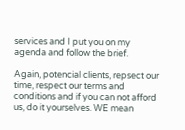services and I put you on my agenda and follow the brief.

Again, potencial clients, repsect our time, respect our terms and conditions and if you can not afford us, do it yourselves. WE mean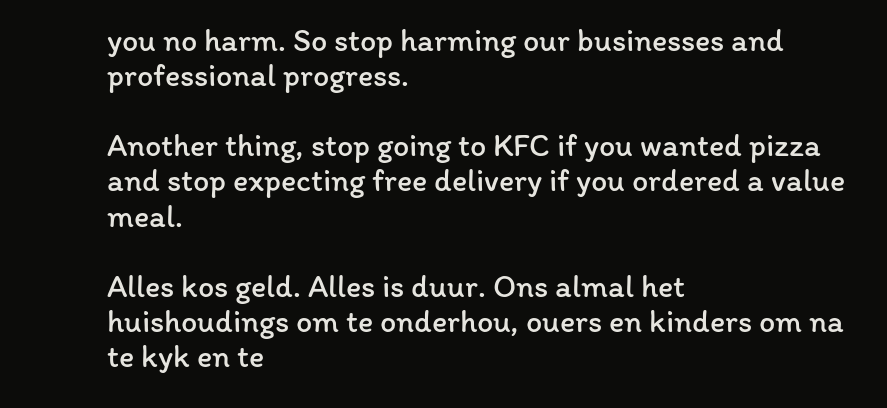you no harm. So stop harming our businesses and professional progress.

Another thing, stop going to KFC if you wanted pizza and stop expecting free delivery if you ordered a value meal.

Alles kos geld. Alles is duur. Ons almal het huishoudings om te onderhou, ouers en kinders om na te kyk en te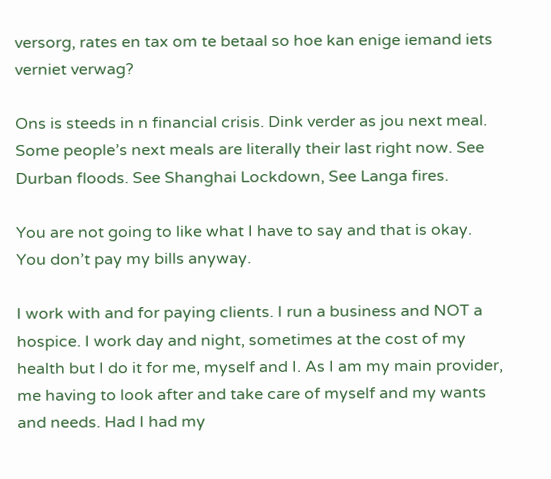versorg, rates en tax om te betaal so hoe kan enige iemand iets verniet verwag?

Ons is steeds in n financial crisis. Dink verder as jou next meal.
Some people’s next meals are literally their last right now. See Durban floods. See Shanghai Lockdown, See Langa fires.

You are not going to like what I have to say and that is okay.
You don’t pay my bills anyway.

I work with and for paying clients. I run a business and NOT a hospice. I work day and night, sometimes at the cost of my health but I do it for me, myself and I. As I am my main provider, me having to look after and take care of myself and my wants and needs. Had I had my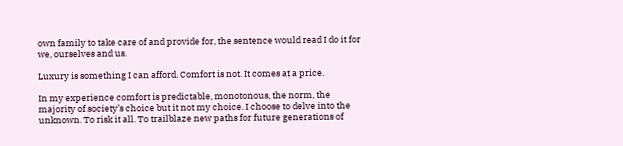own family to take care of and provide for, the sentence would read I do it for we, ourselves and us.

Luxury is something I can afford. Comfort is not. It comes at a price.

In my experience comfort is predictable, monotonous, the norm, the majority of society’s choice but it not my choice. I choose to delve into the unknown. To risk it all. To trailblaze new paths for future generations of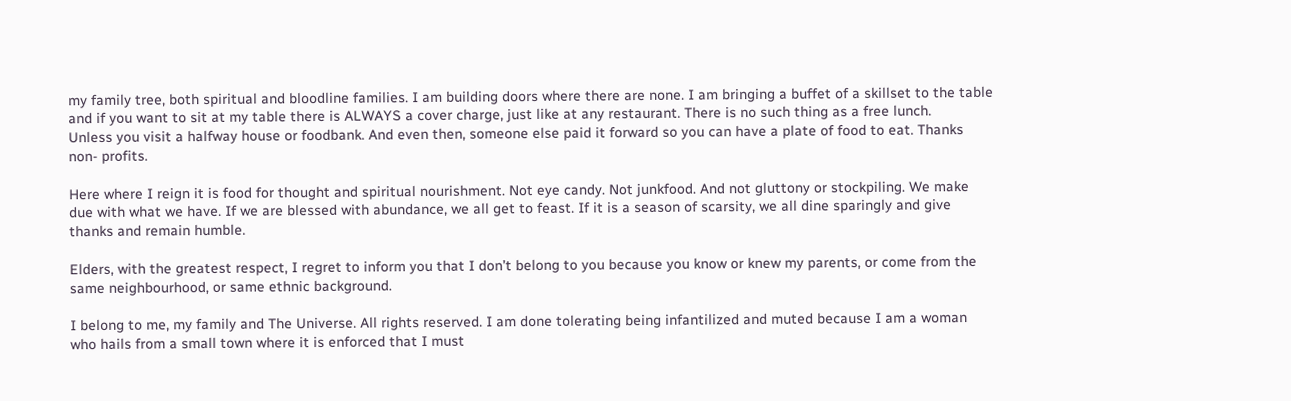my family tree, both spiritual and bloodline families. I am building doors where there are none. I am bringing a buffet of a skillset to the table and if you want to sit at my table there is ALWAYS a cover charge, just like at any restaurant. There is no such thing as a free lunch.
Unless you visit a halfway house or foodbank. And even then, someone else paid it forward so you can have a plate of food to eat. Thanks non- profits.

Here where I reign it is food for thought and spiritual nourishment. Not eye candy. Not junkfood. And not gluttony or stockpiling. We make due with what we have. If we are blessed with abundance, we all get to feast. If it is a season of scarsity, we all dine sparingly and give thanks and remain humble.

Elders, with the greatest respect, I regret to inform you that I don’t belong to you because you know or knew my parents, or come from the same neighbourhood, or same ethnic background.

I belong to me, my family and The Universe. All rights reserved. I am done tolerating being infantilized and muted because I am a woman who hails from a small town where it is enforced that I must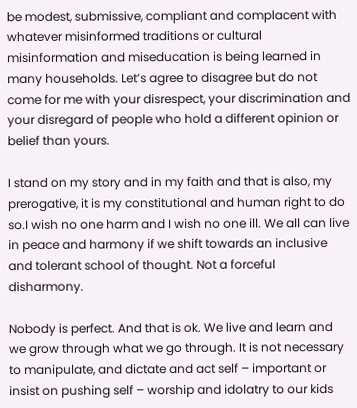be modest, submissive, compliant and complacent with whatever misinformed traditions or cultural misinformation and miseducation is being learned in many households. Let’s agree to disagree but do not come for me with your disrespect, your discrimination and your disregard of people who hold a different opinion or belief than yours.

I stand on my story and in my faith and that is also, my prerogative, it is my constitutional and human right to do so.I wish no one harm and I wish no one ill. We all can live in peace and harmony if we shift towards an inclusive and tolerant school of thought. Not a forceful disharmony.

Nobody is perfect. And that is ok. We live and learn and we grow through what we go through. It is not necessary to manipulate, and dictate and act self – important or insist on pushing self – worship and idolatry to our kids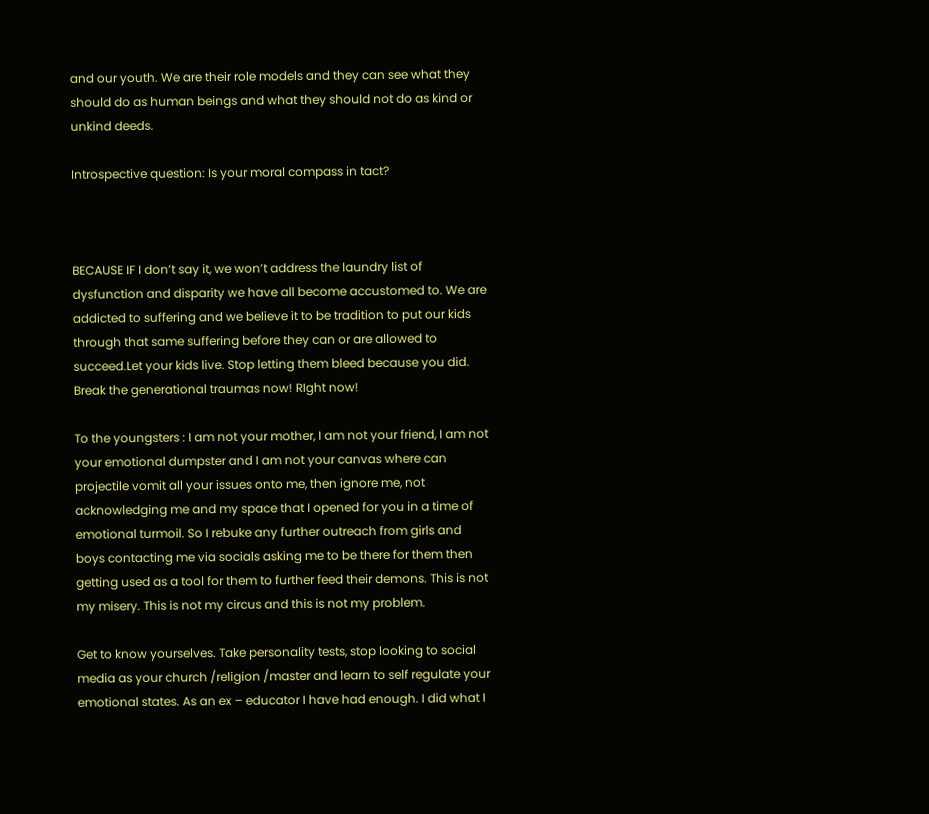and our youth. We are their role models and they can see what they should do as human beings and what they should not do as kind or unkind deeds.

Introspective question: Is your moral compass in tact?



BECAUSE IF I don’t say it, we won’t address the laundry list of dysfunction and disparity we have all become accustomed to. We are addicted to suffering and we believe it to be tradition to put our kids through that same suffering before they can or are allowed to succeed.Let your kids live. Stop letting them bleed because you did. Break the generational traumas now! RIght now!

To the youngsters : I am not your mother, I am not your friend, I am not your emotional dumpster and I am not your canvas where can projectile vomit all your issues onto me, then ignore me, not acknowledging me and my space that I opened for you in a time of emotional turmoil. So I rebuke any further outreach from girls and boys contacting me via socials asking me to be there for them then getting used as a tool for them to further feed their demons. This is not my misery. This is not my circus and this is not my problem.

Get to know yourselves. Take personality tests, stop looking to social media as your church /religion /master and learn to self regulate your emotional states. As an ex – educator I have had enough. I did what I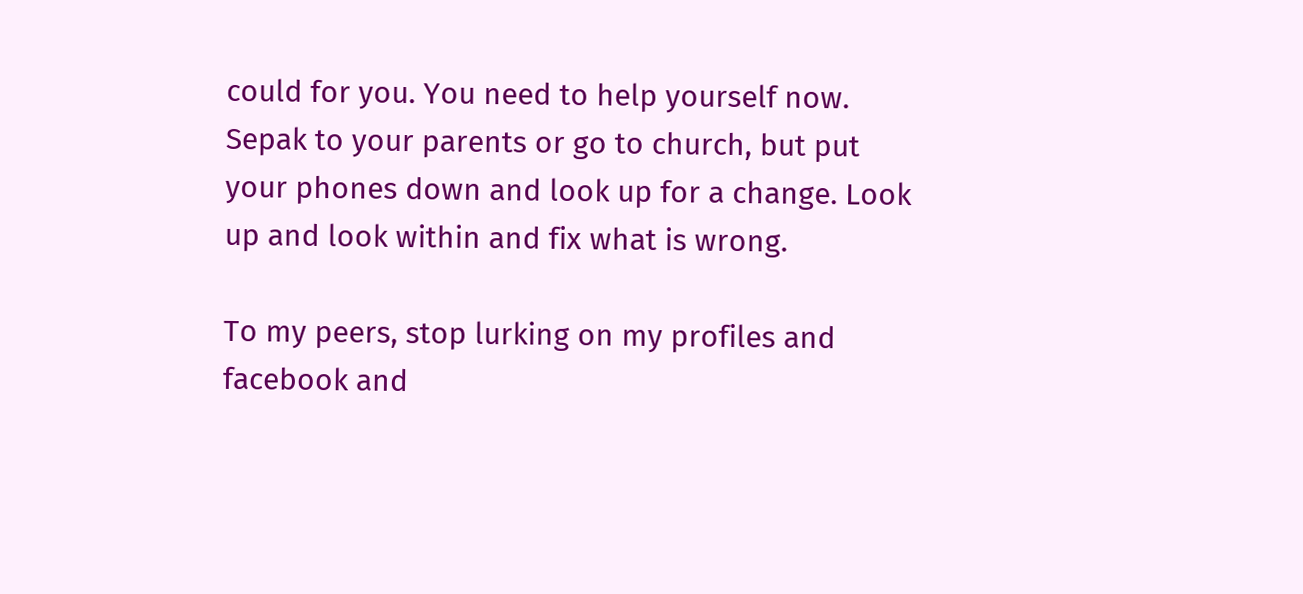could for you. You need to help yourself now. Sepak to your parents or go to church, but put your phones down and look up for a change. Look up and look within and fix what is wrong.

To my peers, stop lurking on my profiles and facebook and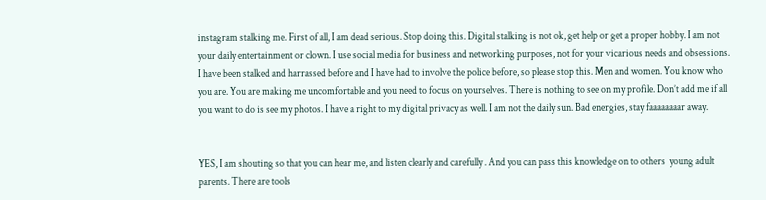instagram stalking me. First of all, I am dead serious. Stop doing this. Digital stalking is not ok, get help or get a proper hobby. I am not your daily entertainment or clown. I use social media for business and networking purposes, not for your vicarious needs and obsessions. I have been stalked and harrassed before and I have had to involve the police before, so please stop this. Men and women. You know who you are. You are making me uncomfortable and you need to focus on yourselves. There is nothing to see on my profile. Don’t add me if all you want to do is see my photos. I have a right to my digital privacy as well. I am not the daily sun. Bad energies, stay faaaaaaaar away.


YES, I am shouting so that you can hear me, and listen clearly and carefully . And you can pass this knowledge on to others  young adult parents. There are tools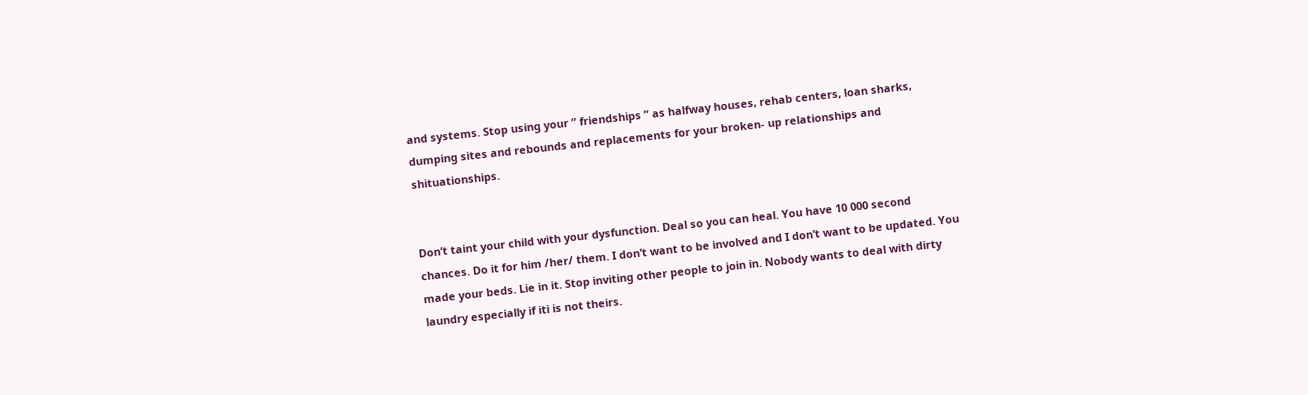and systems. Stop using your ” friendships ” as halfway houses, rehab centers, loan sharks, dumping sites and rebounds and replacements for your broken- up relationships and shituationships.


Don’t taint your child with your dysfunction. Deal so you can heal. You have 10 000 second chances. Do it for him /her/ them. I don’t want to be involved and I don’t want to be updated. You made your beds. Lie in it. Stop inviting other people to join in. Nobody wants to deal with dirty laundry especially if iti is not theirs.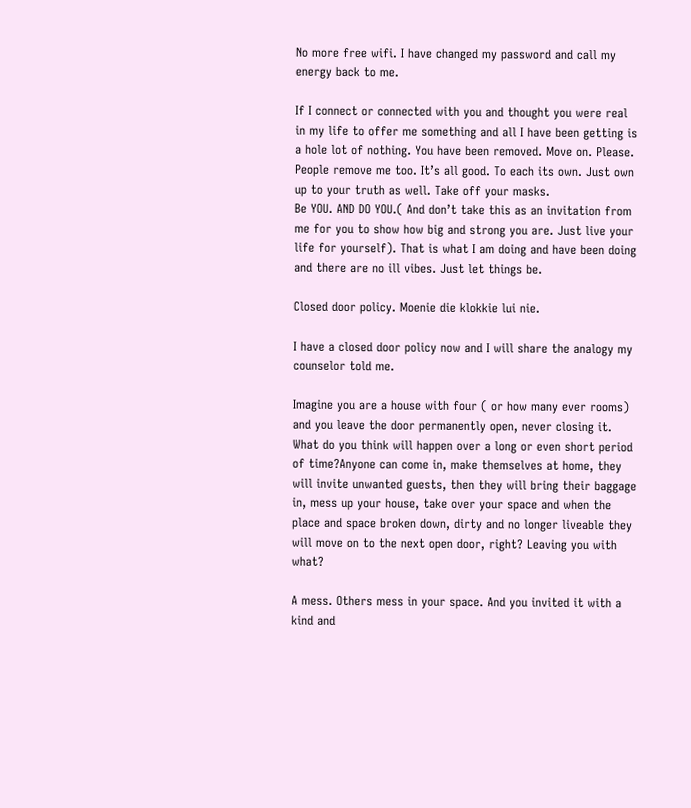No more free wifi. I have changed my password and call my energy back to me.

If I connect or connected with you and thought you were real in my life to offer me something and all I have been getting is a hole lot of nothing. You have been removed. Move on. Please. People remove me too. It’s all good. To each its own. Just own up to your truth as well. Take off your masks.
Be YOU. AND DO YOU.( And don’t take this as an invitation from me for you to show how big and strong you are. Just live your life for yourself). That is what I am doing and have been doing and there are no ill vibes. Just let things be.

Closed door policy. Moenie die klokkie lui nie.

I have a closed door policy now and I will share the analogy my counselor told me.

Imagine you are a house with four ( or how many ever rooms) and you leave the door permanently open, never closing it. What do you think will happen over a long or even short period of time?Anyone can come in, make themselves at home, they will invite unwanted guests, then they will bring their baggage in, mess up your house, take over your space and when the place and space broken down, dirty and no longer liveable they will move on to the next open door, right? Leaving you with what?

A mess. Others mess in your space. And you invited it with a kind and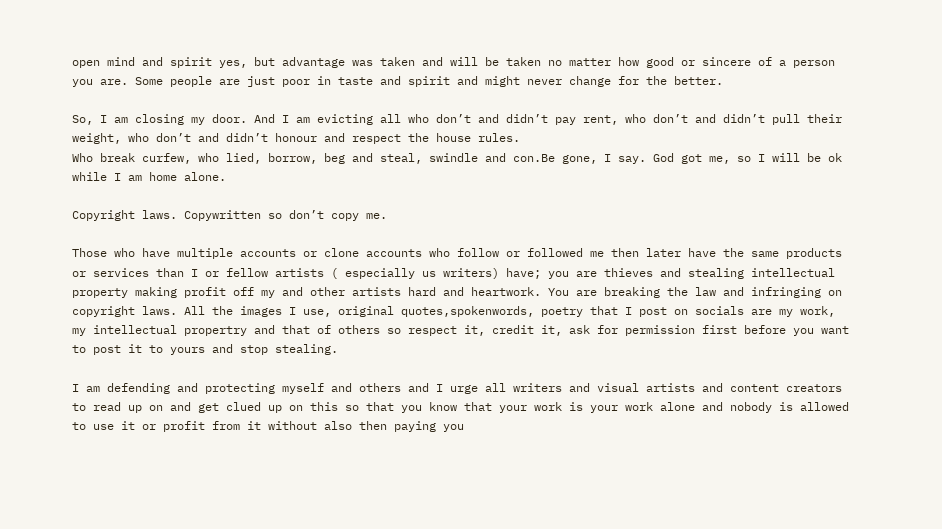open mind and spirit yes, but advantage was taken and will be taken no matter how good or sincere of a person you are. Some people are just poor in taste and spirit and might never change for the better.

So, I am closing my door. And I am evicting all who don’t and didn’t pay rent, who don’t and didn’t pull their weight, who don’t and didn’t honour and respect the house rules.
Who break curfew, who lied, borrow, beg and steal, swindle and con.Be gone, I say. God got me, so I will be ok while I am home alone.

Copyright laws. Copywritten so don’t copy me.

Those who have multiple accounts or clone accounts who follow or followed me then later have the same products or services than I or fellow artists ( especially us writers) have; you are thieves and stealing intellectual property making profit off my and other artists hard and heartwork. You are breaking the law and infringing on copyright laws. All the images I use, original quotes,spokenwords, poetry that I post on socials are my work, my intellectual propertry and that of others so respect it, credit it, ask for permission first before you want to post it to yours and stop stealing.

I am defending and protecting myself and others and I urge all writers and visual artists and content creators to read up on and get clued up on this so that you know that your work is your work alone and nobody is allowed to use it or profit from it without also then paying you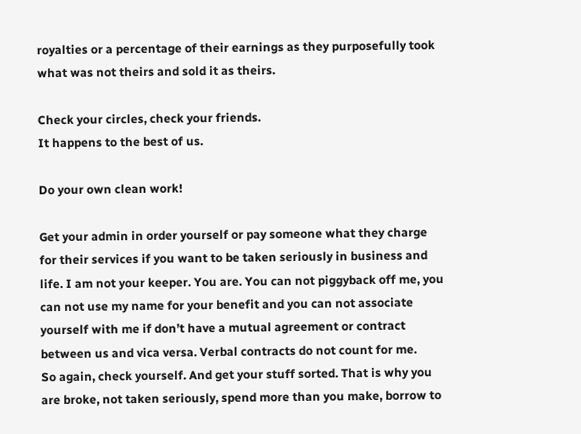royalties or a percentage of their earnings as they purposefully took what was not theirs and sold it as theirs.

Check your circles, check your friends.
It happens to the best of us.

Do your own clean work!

Get your admin in order yourself or pay someone what they charge for their services if you want to be taken seriously in business and life. I am not your keeper. You are. You can not piggyback off me, you can not use my name for your benefit and you can not associate yourself with me if don’t have a mutual agreement or contract between us and vica versa. Verbal contracts do not count for me.
So again, check yourself. And get your stuff sorted. That is why you are broke, not taken seriously, spend more than you make, borrow to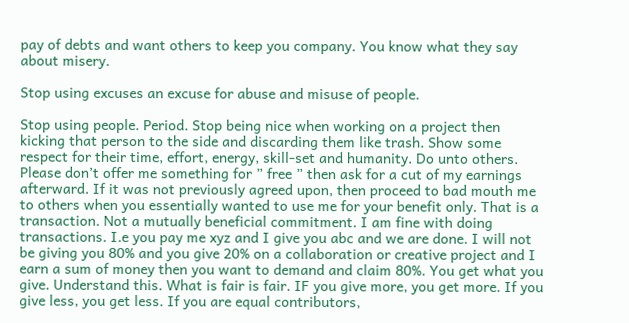pay of debts and want others to keep you company. You know what they say about misery.

Stop using excuses an excuse for abuse and misuse of people.

Stop using people. Period. Stop being nice when working on a project then kicking that person to the side and discarding them like trash. Show some respect for their time, effort, energy, skill-set and humanity. Do unto others. Please don’t offer me something for ” free ” then ask for a cut of my earnings afterward. If it was not previously agreed upon, then proceed to bad mouth me to others when you essentially wanted to use me for your benefit only. That is a transaction. Not a mutually beneficial commitment. I am fine with doing transactions. I.e you pay me xyz and I give you abc and we are done. I will not be giving you 80% and you give 20% on a collaboration or creative project and I earn a sum of money then you want to demand and claim 80%. You get what you give. Understand this. What is fair is fair. IF you give more, you get more. If you give less, you get less. If you are equal contributors,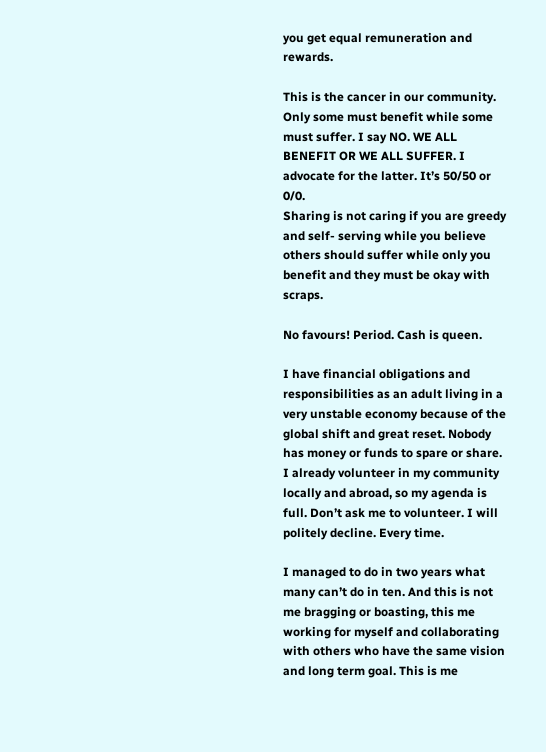you get equal remuneration and rewards.

This is the cancer in our community. Only some must benefit while some must suffer. I say NO. WE ALL BENEFIT OR WE ALL SUFFER. I advocate for the latter. It’s 50/50 or 0/0.
Sharing is not caring if you are greedy and self- serving while you believe others should suffer while only you benefit and they must be okay with scraps.

No favours! Period. Cash is queen.

I have financial obligations and responsibilities as an adult living in a very unstable economy because of the global shift and great reset. Nobody has money or funds to spare or share.
I already volunteer in my community locally and abroad, so my agenda is full. Don’t ask me to volunteer. I will politely decline. Every time.

I managed to do in two years what many can’t do in ten. And this is not me bragging or boasting, this me working for myself and collaborating with others who have the same vision and long term goal. This is me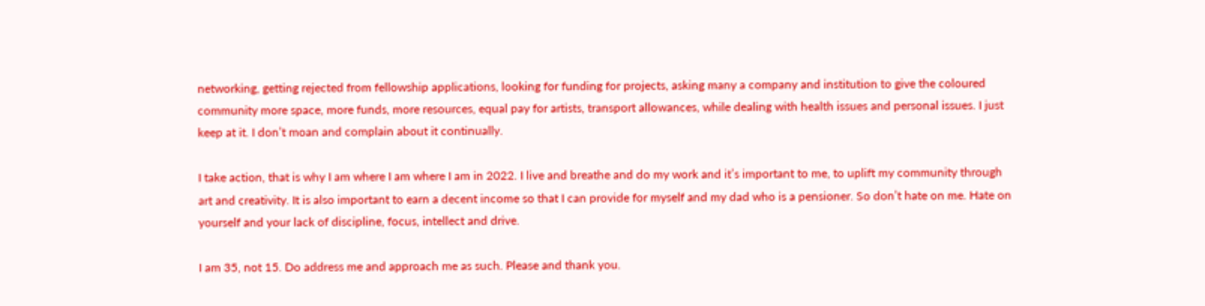networking, getting rejected from fellowship applications, looking for funding for projects, asking many a company and institution to give the coloured community more space, more funds, more resources, equal pay for artists, transport allowances, while dealing with health issues and personal issues. I just keep at it. I don’t moan and complain about it continually.

I take action, that is why I am where I am where I am in 2022. I live and breathe and do my work and it’s important to me, to uplift my community through art and creativity. It is also important to earn a decent income so that I can provide for myself and my dad who is a pensioner. So don’t hate on me. Hate on yourself and your lack of discipline, focus, intellect and drive.

I am 35, not 15. Do address me and approach me as such. Please and thank you.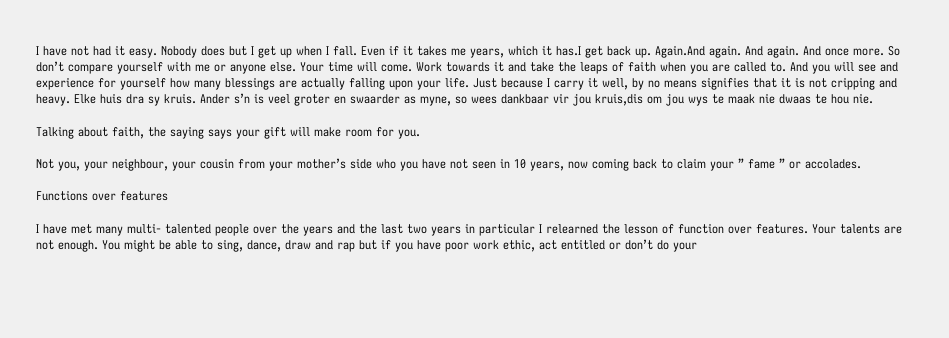I have not had it easy. Nobody does but I get up when I fall. Even if it takes me years, which it has.I get back up. Again.And again. And again. And once more. So don’t compare yourself with me or anyone else. Your time will come. Work towards it and take the leaps of faith when you are called to. And you will see and experience for yourself how many blessings are actually falling upon your life. Just because I carry it well, by no means signifies that it is not cripping and heavy. Elke huis dra sy kruis. Ander s’n is veel groter en swaarder as myne, so wees dankbaar vir jou kruis,dis om jou wys te maak nie dwaas te hou nie.

Talking about faith, the saying says your gift will make room for you.

Not you, your neighbour, your cousin from your mother’s side who you have not seen in 10 years, now coming back to claim your ” fame ” or accolades.

Functions over features

I have met many multi- talented people over the years and the last two years in particular I relearned the lesson of function over features. Your talents are not enough. You might be able to sing, dance, draw and rap but if you have poor work ethic, act entitled or don’t do your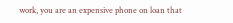work, you are an expensive phone on loan that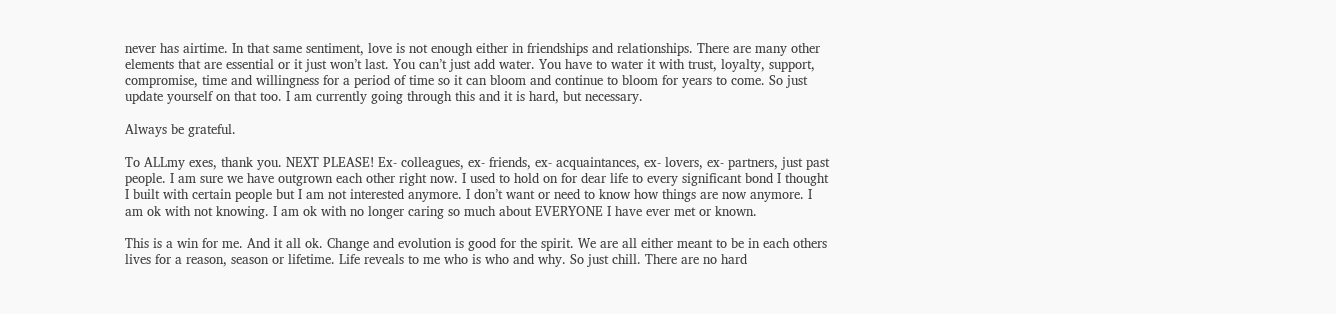never has airtime. In that same sentiment, love is not enough either in friendships and relationships. There are many other elements that are essential or it just won’t last. You can’t just add water. You have to water it with trust, loyalty, support, compromise, time and willingness for a period of time so it can bloom and continue to bloom for years to come. So just update yourself on that too. I am currently going through this and it is hard, but necessary.

Always be grateful.

To ALLmy exes, thank you. NEXT PLEASE! Ex- colleagues, ex- friends, ex- acquaintances, ex- lovers, ex- partners, just past people. I am sure we have outgrown each other right now. I used to hold on for dear life to every significant bond I thought I built with certain people but I am not interested anymore. I don’t want or need to know how things are now anymore. I am ok with not knowing. I am ok with no longer caring so much about EVERYONE I have ever met or known.

This is a win for me. And it all ok. Change and evolution is good for the spirit. We are all either meant to be in each others lives for a reason, season or lifetime. Life reveals to me who is who and why. So just chill. There are no hard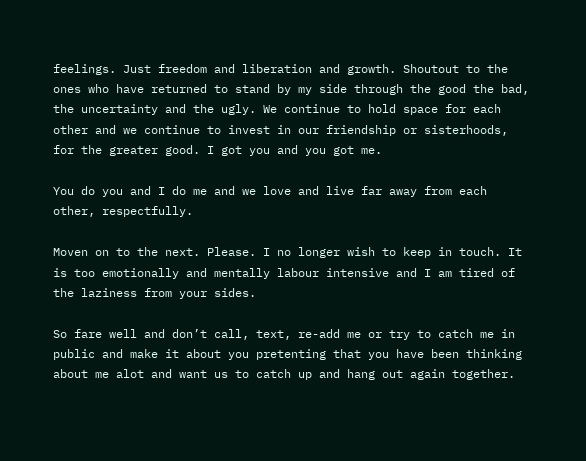feelings. Just freedom and liberation and growth. Shoutout to the ones who have returned to stand by my side through the good the bad, the uncertainty and the ugly. We continue to hold space for each other and we continue to invest in our friendship or sisterhoods, for the greater good. I got you and you got me.

You do you and I do me and we love and live far away from each other, respectfully.

Moven on to the next. Please. I no longer wish to keep in touch. It is too emotionally and mentally labour intensive and I am tired of the laziness from your sides.

So fare well and don’t call, text, re-add me or try to catch me in public and make it about you pretenting that you have been thinking about me alot and want us to catch up and hang out again together.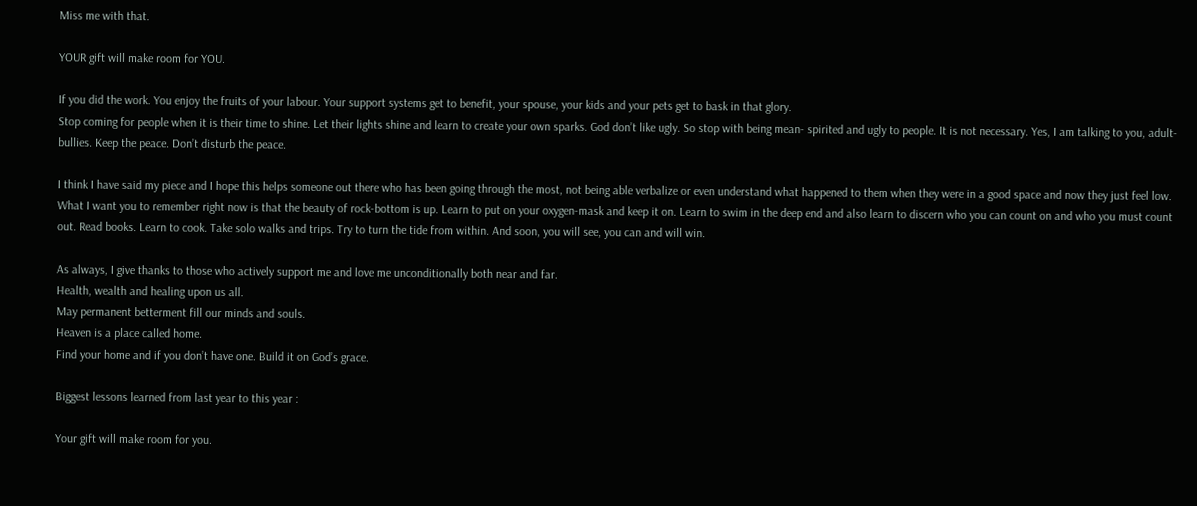Miss me with that.

YOUR gift will make room for YOU.

If you did the work. You enjoy the fruits of your labour. Your support systems get to benefit, your spouse, your kids and your pets get to bask in that glory.
Stop coming for people when it is their time to shine. Let their lights shine and learn to create your own sparks. God don’t like ugly. So stop with being mean- spirited and ugly to people. It is not necessary. Yes, I am talking to you, adult- bullies. Keep the peace. Don’t disturb the peace.

I think I have said my piece and I hope this helps someone out there who has been going through the most, not being able verbalize or even understand what happened to them when they were in a good space and now they just feel low. What I want you to remember right now is that the beauty of rock-bottom is up. Learn to put on your oxygen-mask and keep it on. Learn to swim in the deep end and also learn to discern who you can count on and who you must count out. Read books. Learn to cook. Take solo walks and trips. Try to turn the tide from within. And soon, you will see, you can and will win.

As always, I give thanks to those who actively support me and love me unconditionally both near and far.
Health, wealth and healing upon us all.
May permanent betterment fill our minds and souls.
Heaven is a place called home.
Find your home and if you don’t have one. Build it on God’s grace.

Biggest lessons learned from last year to this year :

Your gift will make room for you.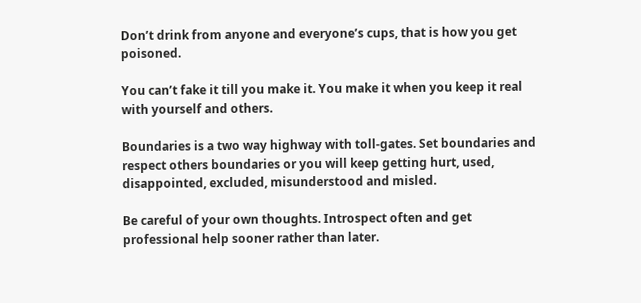Don’t drink from anyone and everyone’s cups, that is how you get poisoned.

You can’t fake it till you make it. You make it when you keep it real with yourself and others.

Boundaries is a two way highway with toll-gates. Set boundaries and respect others boundaries or you will keep getting hurt, used, disappointed, excluded, misunderstood and misled.

Be careful of your own thoughts. Introspect often and get professional help sooner rather than later.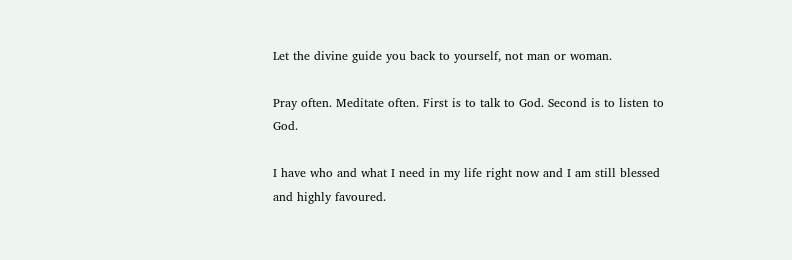Let the divine guide you back to yourself, not man or woman.

Pray often. Meditate often. First is to talk to God. Second is to listen to God.

I have who and what I need in my life right now and I am still blessed and highly favoured.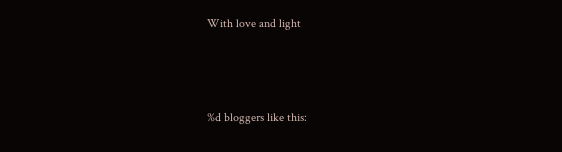With love and light



%d bloggers like this: